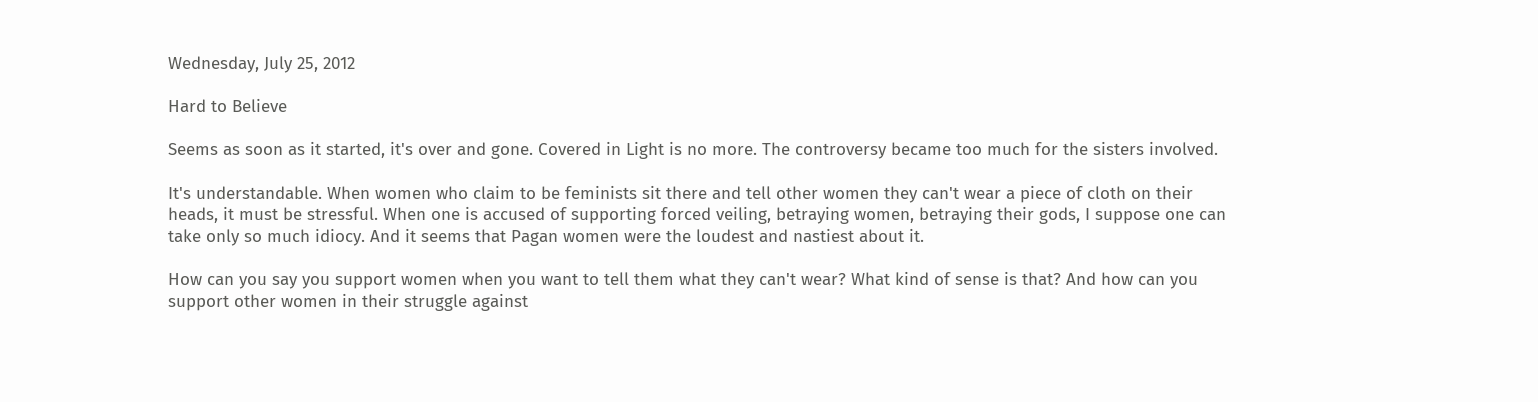Wednesday, July 25, 2012

Hard to Believe

Seems as soon as it started, it's over and gone. Covered in Light is no more. The controversy became too much for the sisters involved.

It's understandable. When women who claim to be feminists sit there and tell other women they can't wear a piece of cloth on their heads, it must be stressful. When one is accused of supporting forced veiling, betraying women, betraying their gods, I suppose one can take only so much idiocy. And it seems that Pagan women were the loudest and nastiest about it.

How can you say you support women when you want to tell them what they can't wear? What kind of sense is that? And how can you support other women in their struggle against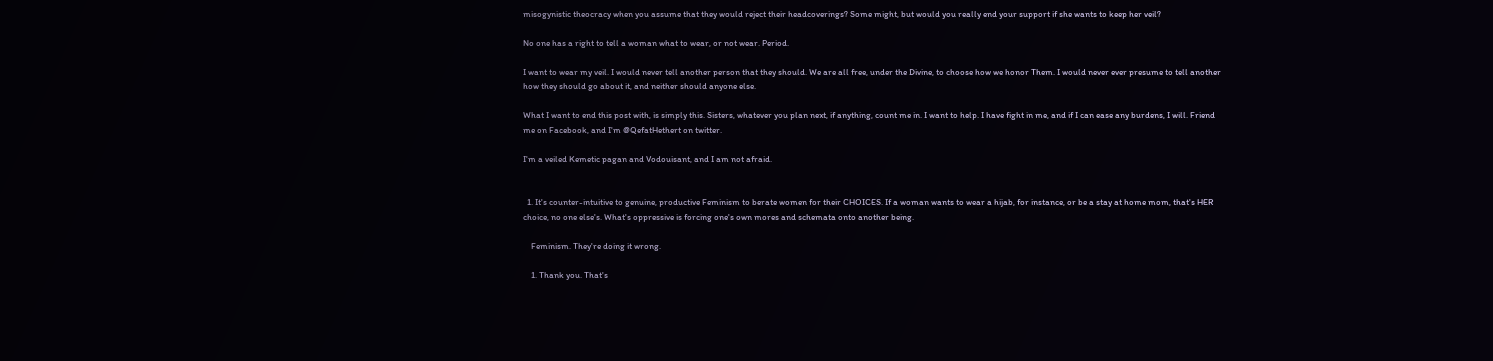misogynistic theocracy when you assume that they would reject their headcoverings? Some might, but would you really end your support if she wants to keep her veil?

No one has a right to tell a woman what to wear, or not wear. Period.

I want to wear my veil. I would never tell another person that they should. We are all free, under the Divine, to choose how we honor Them. I would never ever presume to tell another how they should go about it, and neither should anyone else.

What I want to end this post with, is simply this. Sisters, whatever you plan next, if anything, count me in. I want to help. I have fight in me, and if I can ease any burdens, I will. Friend me on Facebook, and I'm @QefatHethert on twitter.

I'm a veiled Kemetic pagan and Vodouisant, and I am not afraid.


  1. It's counter-intuitive to genuine, productive Feminism to berate women for their CHOICES. If a woman wants to wear a hijab, for instance, or be a stay at home mom, that's HER choice, no one else's. What's oppressive is forcing one's own mores and schemata onto another being.

    Feminism. They're doing it wrong.

    1. Thank you. That's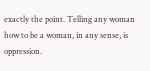exactly the point. Telling any woman how to be a woman, in any sense, is oppression.